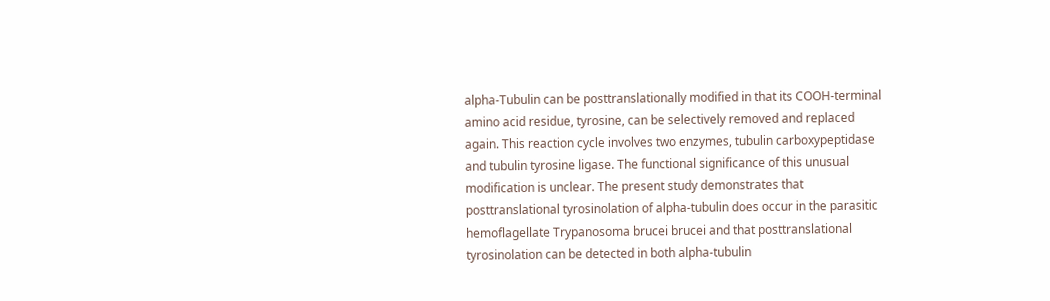alpha-Tubulin can be posttranslationally modified in that its COOH-terminal amino acid residue, tyrosine, can be selectively removed and replaced again. This reaction cycle involves two enzymes, tubulin carboxypeptidase and tubulin tyrosine ligase. The functional significance of this unusual modification is unclear. The present study demonstrates that posttranslational tyrosinolation of alpha-tubulin does occur in the parasitic hemoflagellate Trypanosoma brucei brucei and that posttranslational tyrosinolation can be detected in both alpha-tubulin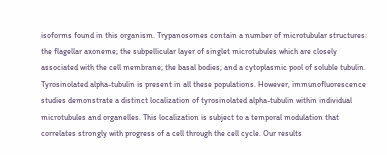isoforms found in this organism. Trypanosomes contain a number of microtubular structures: the flagellar axoneme; the subpellicular layer of singlet microtubules which are closely associated with the cell membrane; the basal bodies; and a cytoplasmic pool of soluble tubulin. Tyrosinolated alpha-tubulin is present in all these populations. However, immunofluorescence studies demonstrate a distinct localization of tyrosinolated alpha-tubulin within individual microtubules and organelles. This localization is subject to a temporal modulation that correlates strongly with progress of a cell through the cell cycle. Our results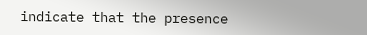indicate that the presence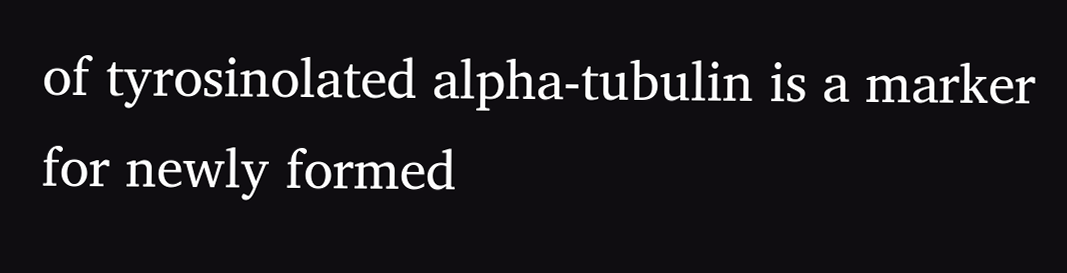of tyrosinolated alpha-tubulin is a marker for newly formed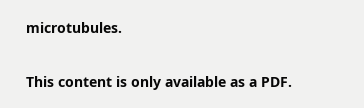microtubules.

This content is only available as a PDF.